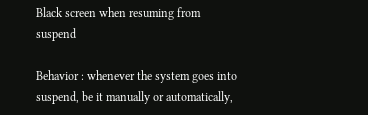Black screen when resuming from suspend

Behavior : whenever the system goes into suspend, be it manually or automatically,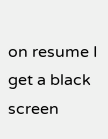on resume I get a black screen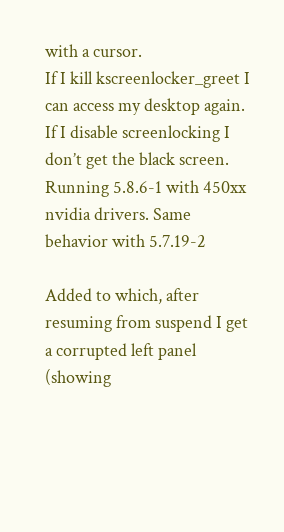with a cursor.
If I kill kscreenlocker_greet I can access my desktop again.
If I disable screenlocking I don’t get the black screen.
Running 5.8.6-1 with 450xx nvidia drivers. Same behavior with 5.7.19-2

Added to which, after resuming from suspend I get a corrupted left panel (showing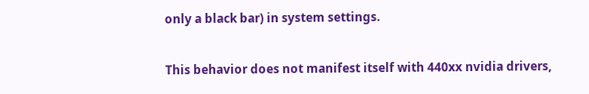only a black bar) in system settings.

This behavior does not manifest itself with 440xx nvidia drivers,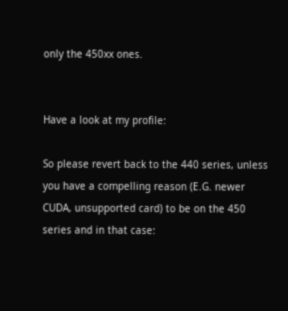only the 450xx ones.


Have a look at my profile:

So please revert back to the 440 series, unless you have a compelling reason (E.G. newer CUDA, unsupported card) to be on the 450 series and in that case: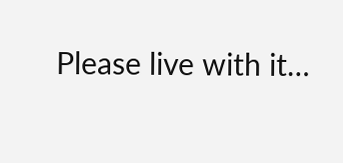Please live with it…